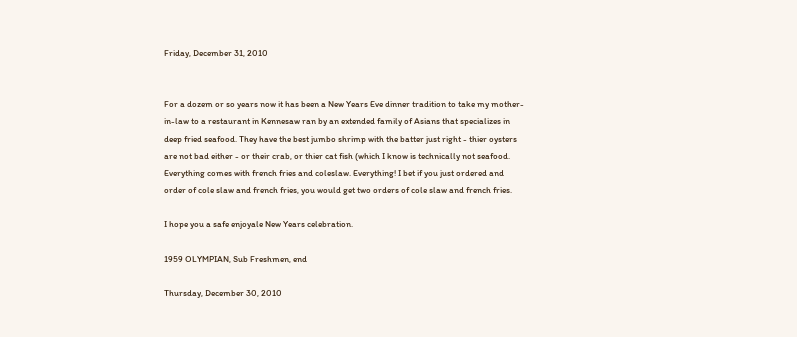Friday, December 31, 2010


For a dozem or so years now it has been a New Years Eve dinner tradition to take my mother-in-law to a restaurant in Kennesaw ran by an extended family of Asians that specializes in deep fried seafood. They have the best jumbo shrimp with the batter just right - thier oysters are not bad either - or their crab, or thier cat fish (which I know is technically not seafood. Everything comes with french fries and coleslaw. Everything! I bet if you just ordered and order of cole slaw and french fries, you would get two orders of cole slaw and french fries.

I hope you a safe enjoyale New Years celebration.

1959 OLYMPIAN, Sub Freshmen, end

Thursday, December 30, 2010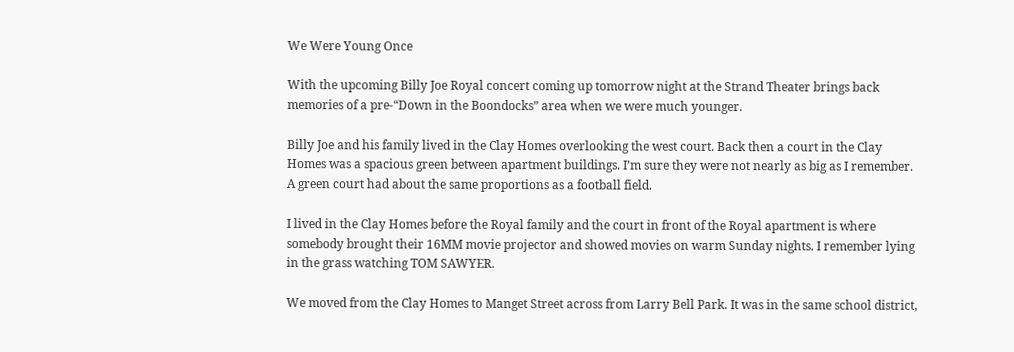We Were Young Once

With the upcoming Billy Joe Royal concert coming up tomorrow night at the Strand Theater brings back memories of a pre-“Down in the Boondocks” area when we were much younger.

Billy Joe and his family lived in the Clay Homes overlooking the west court. Back then a court in the Clay Homes was a spacious green between apartment buildings. I’m sure they were not nearly as big as I remember. A green court had about the same proportions as a football field.

I lived in the Clay Homes before the Royal family and the court in front of the Royal apartment is where somebody brought their 16MM movie projector and showed movies on warm Sunday nights. I remember lying in the grass watching TOM SAWYER.

We moved from the Clay Homes to Manget Street across from Larry Bell Park. It was in the same school district,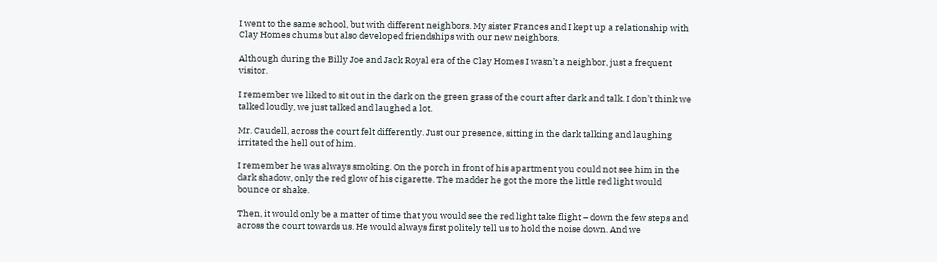I went to the same school, but with different neighbors. My sister Frances and I kept up a relationship with Clay Homes chums but also developed friendships with our new neighbors.

Although during the Billy Joe and Jack Royal era of the Clay Homes I wasn’t a neighbor, just a frequent visitor.

I remember we liked to sit out in the dark on the green grass of the court after dark and talk. I don’t think we talked loudly, we just talked and laughed a lot.

Mr. Caudell, across the court felt differently. Just our presence, sitting in the dark talking and laughing irritated the hell out of him.

I remember he was always smoking. On the porch in front of his apartment you could not see him in the dark shadow, only the red glow of his cigarette. The madder he got the more the little red light would bounce or shake.

Then, it would only be a matter of time that you would see the red light take flight – down the few steps and across the court towards us. He would always first politely tell us to hold the noise down. And we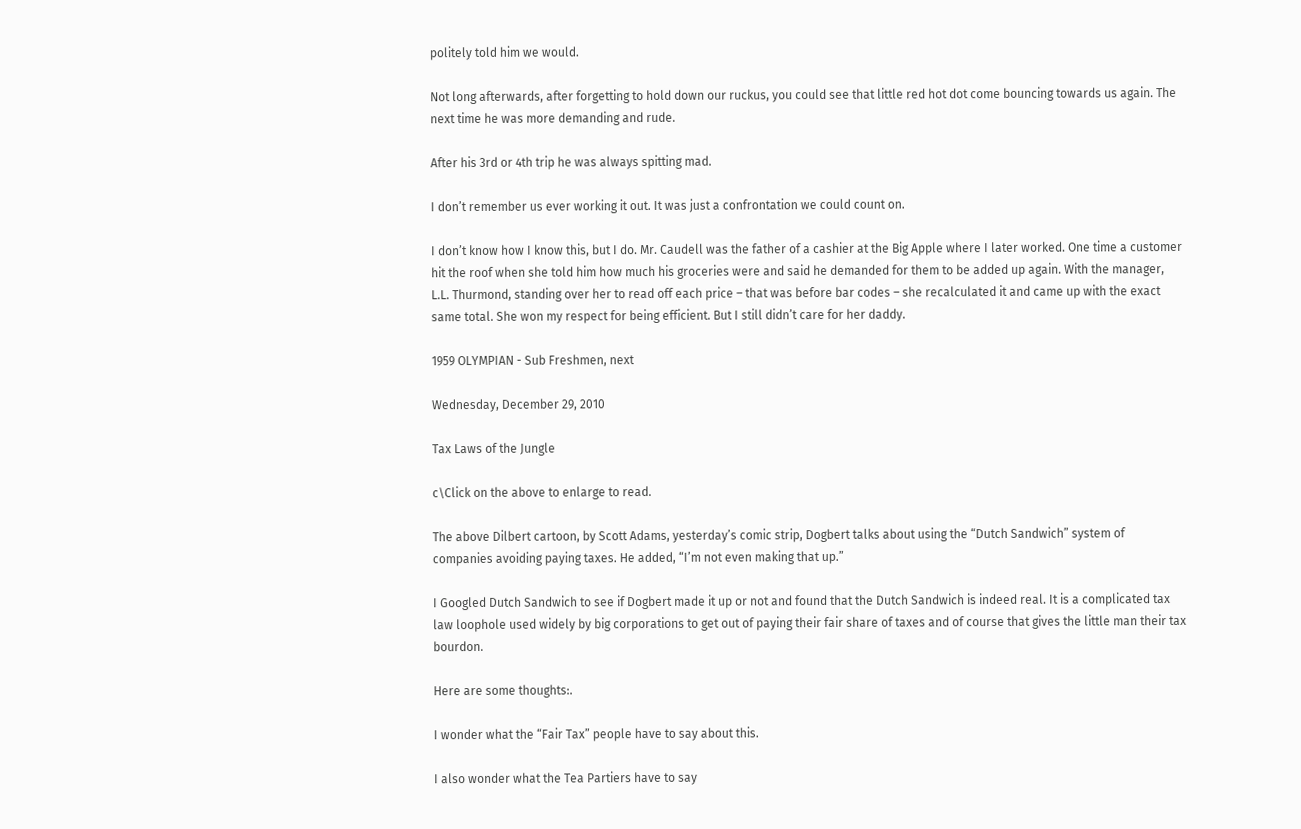politely told him we would.

Not long afterwards, after forgetting to hold down our ruckus, you could see that little red hot dot come bouncing towards us again. The next time he was more demanding and rude.

After his 3rd or 4th trip he was always spitting mad.

I don’t remember us ever working it out. It was just a confrontation we could count on.

I don’t know how I know this, but I do. Mr. Caudell was the father of a cashier at the Big Apple where I later worked. One time a customer hit the roof when she told him how much his groceries were and said he demanded for them to be added up again. With the manager, L.L. Thurmond, standing over her to read off each price – that was before bar codes – she recalculated it and came up with the exact same total. She won my respect for being efficient. But I still didn’t care for her daddy.

1959 OLYMPIAN - Sub Freshmen, next

Wednesday, December 29, 2010

Tax Laws of the Jungle

c\Click on the above to enlarge to read.

The above Dilbert cartoon, by Scott Adams, yesterday’s comic strip, Dogbert talks about using the “Dutch Sandwich” system of companies avoiding paying taxes. He added, “I’m not even making that up.”

I Googled Dutch Sandwich to see if Dogbert made it up or not and found that the Dutch Sandwich is indeed real. It is a complicated tax law loophole used widely by big corporations to get out of paying their fair share of taxes and of course that gives the little man their tax bourdon.

Here are some thoughts:.

I wonder what the “Fair Tax” people have to say about this.

I also wonder what the Tea Partiers have to say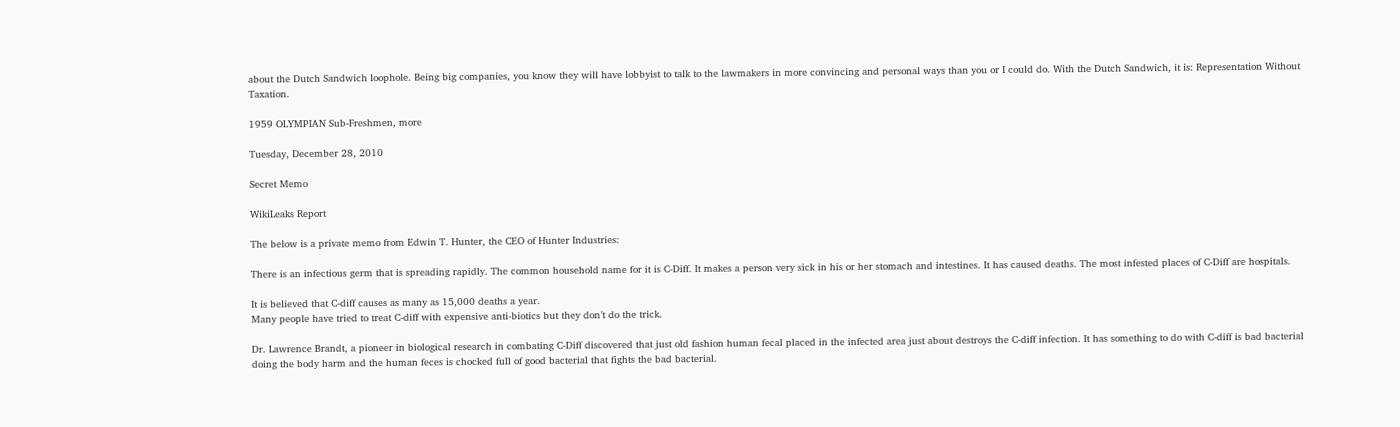about the Dutch Sandwich loophole. Being big companies, you know they will have lobbyist to talk to the lawmakers in more convincing and personal ways than you or I could do. With the Dutch Sandwich, it is: Representation Without Taxation.

1959 OLYMPIAN Sub-Freshmen, more

Tuesday, December 28, 2010

Secret Memo

WikiLeaks Report

The below is a private memo from Edwin T. Hunter, the CEO of Hunter Industries:

There is an infectious germ that is spreading rapidly. The common household name for it is C-Diff. It makes a person very sick in his or her stomach and intestines. It has caused deaths. The most infested places of C-Diff are hospitals.

It is believed that C-diff causes as many as 15,000 deaths a year.
Many people have tried to treat C-diff with expensive anti-biotics but they don’t do the trick.

Dr. Lawrence Brandt, a pioneer in biological research in combating C-Diff discovered that just old fashion human fecal placed in the infected area just about destroys the C-diff infection. It has something to do with C-diff is bad bacterial doing the body harm and the human feces is chocked full of good bacterial that fights the bad bacterial.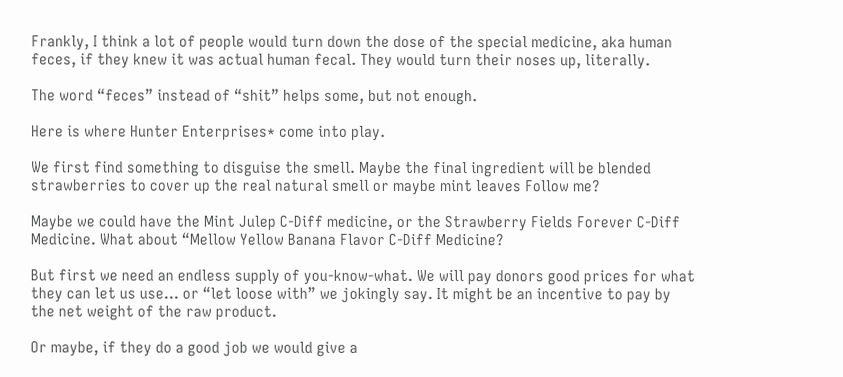Frankly, I think a lot of people would turn down the dose of the special medicine, aka human feces, if they knew it was actual human fecal. They would turn their noses up, literally.

The word “feces” instead of “shit” helps some, but not enough.

Here is where Hunter Enterprises* come into play.

We first find something to disguise the smell. Maybe the final ingredient will be blended strawberries to cover up the real natural smell or maybe mint leaves Follow me?

Maybe we could have the Mint Julep C-Diff medicine, or the Strawberry Fields Forever C-Diff Medicine. What about “Mellow Yellow Banana Flavor C-Diff Medicine?

But first we need an endless supply of you-know-what. We will pay donors good prices for what they can let us use… or “let loose with” we jokingly say. It might be an incentive to pay by the net weight of the raw product.

Or maybe, if they do a good job we would give a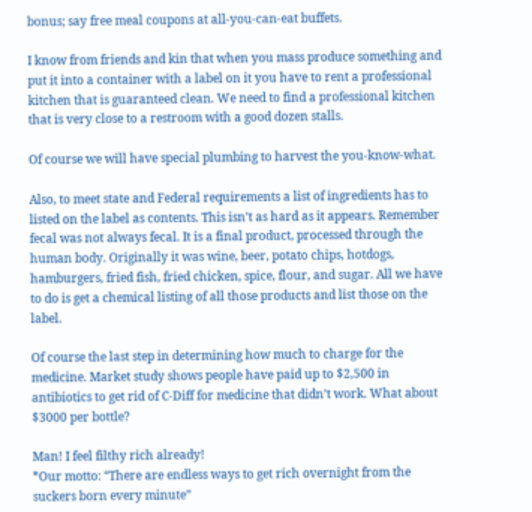bonus; say free meal coupons at all-you-can-eat buffets.

I know from friends and kin that when you mass produce something and put it into a container with a label on it you have to rent a professional kitchen that is guaranteed clean. We need to find a professional kitchen that is very close to a restroom with a good dozen stalls.

Of course we will have special plumbing to harvest the you-know-what.

Also, to meet state and Federal requirements a list of ingredients has to listed on the label as contents. This isn’t as hard as it appears. Remember fecal was not always fecal. It is a final product, processed through the human body. Originally it was wine, beer, potato chips, hotdogs, hamburgers, fried fish, fried chicken, spice, flour, and sugar. All we have to do is get a chemical listing of all those products and list those on the label.

Of course the last step in determining how much to charge for the medicine. Market study shows people have paid up to $2,500 in antibiotics to get rid of C-Diff for medicine that didn’t work. What about $3000 per bottle?

Man! I feel filthy rich already!
*Our motto: “There are endless ways to get rich overnight from the suckers born every minute”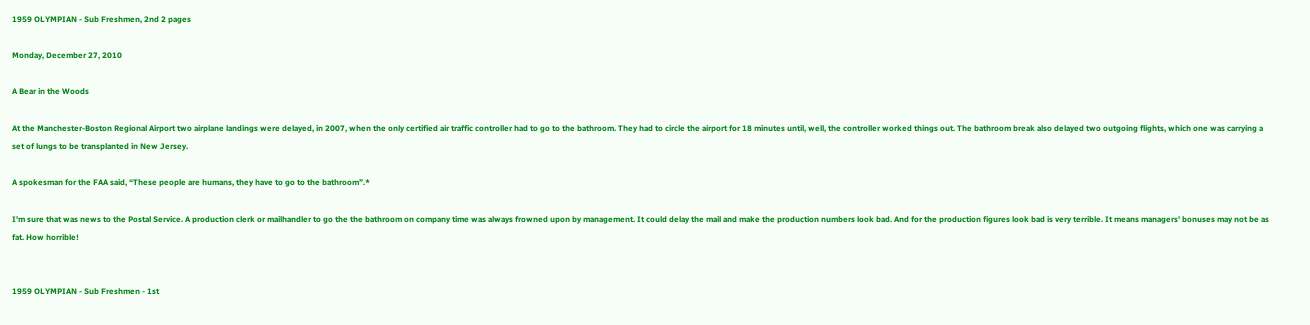1959 OLYMPIAN - Sub Freshmen, 2nd 2 pages

Monday, December 27, 2010

A Bear in the Woods

At the Manchester-Boston Regional Airport two airplane landings were delayed, in 2007, when the only certified air traffic controller had to go to the bathroom. They had to circle the airport for 18 minutes until, well, the controller worked things out. The bathroom break also delayed two outgoing flights, which one was carrying a set of lungs to be transplanted in New Jersey.

A spokesman for the FAA said, “These people are humans, they have to go to the bathroom”.*

I'm sure that was news to the Postal Service. A production clerk or mailhandler to go the the bathroom on company time was always frowned upon by management. It could delay the mail and make the production numbers look bad. And for the production figures look bad is very terrible. It means managers' bonuses may not be as fat. How horrible!


1959 OLYMPIAN - Sub Freshmen - 1st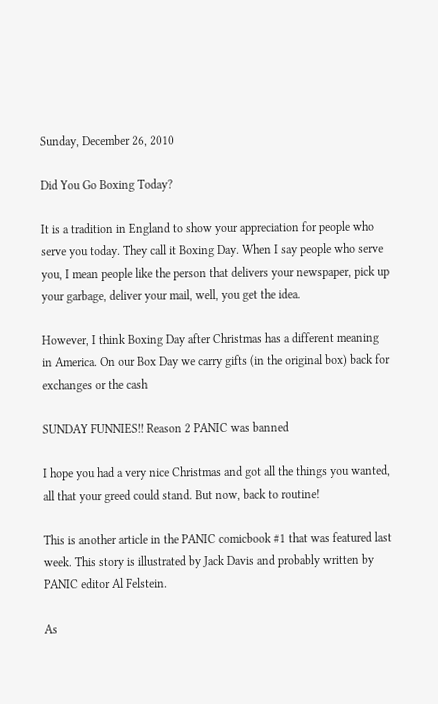Sunday, December 26, 2010

Did You Go Boxing Today?

It is a tradition in England to show your appreciation for people who serve you today. They call it Boxing Day. When I say people who serve you, I mean people like the person that delivers your newspaper, pick up your garbage, deliver your mail, well, you get the idea.

However, I think Boxing Day after Christmas has a different meaning in America. On our Box Day we carry gifts (in the original box) back for exchanges or the cash

SUNDAY FUNNIES!! Reason 2 PANIC was banned

I hope you had a very nice Christmas and got all the things you wanted, all that your greed could stand. But now, back to routine!

This is another article in the PANIC comicbook #1 that was featured last week. This story is illustrated by Jack Davis and probably written by PANIC editor Al Felstein.

As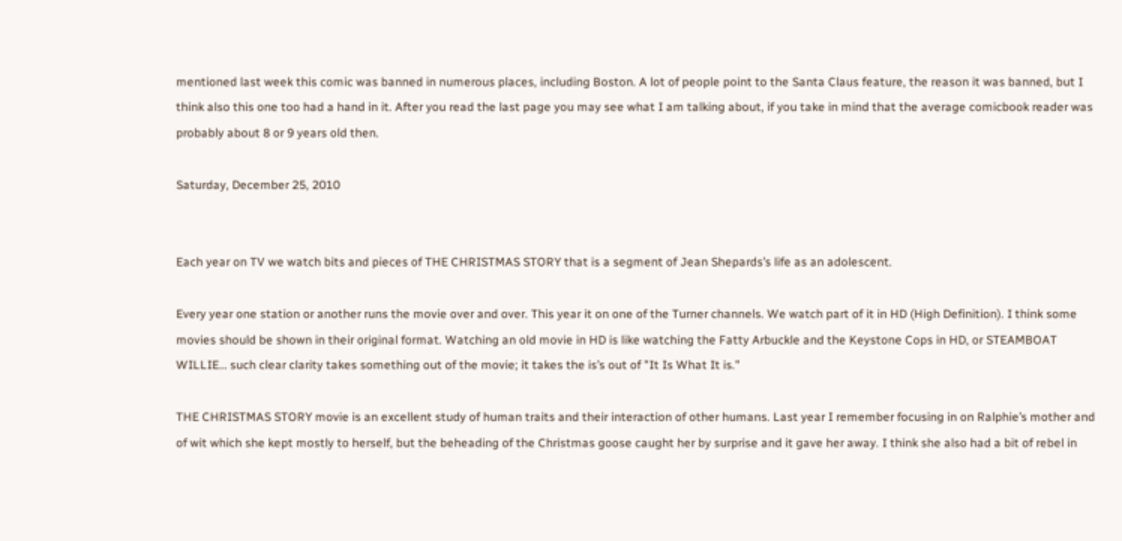mentioned last week this comic was banned in numerous places, including Boston. A lot of people point to the Santa Claus feature, the reason it was banned, but I think also this one too had a hand in it. After you read the last page you may see what I am talking about, if you take in mind that the average comicbook reader was probably about 8 or 9 years old then.

Saturday, December 25, 2010


Each year on TV we watch bits and pieces of THE CHRISTMAS STORY that is a segment of Jean Shepards’s life as an adolescent.

Every year one station or another runs the movie over and over. This year it on one of the Turner channels. We watch part of it in HD (High Definition). I think some movies should be shown in their original format. Watching an old movie in HD is like watching the Fatty Arbuckle and the Keystone Cops in HD, or STEAMBOAT WILLIE… such clear clarity takes something out of the movie; it takes the is’s out of "It Is What It is."

THE CHRISTMAS STORY movie is an excellent study of human traits and their interaction of other humans. Last year I remember focusing in on Ralphie’s mother and of wit which she kept mostly to herself, but the beheading of the Christmas goose caught her by surprise and it gave her away. I think she also had a bit of rebel in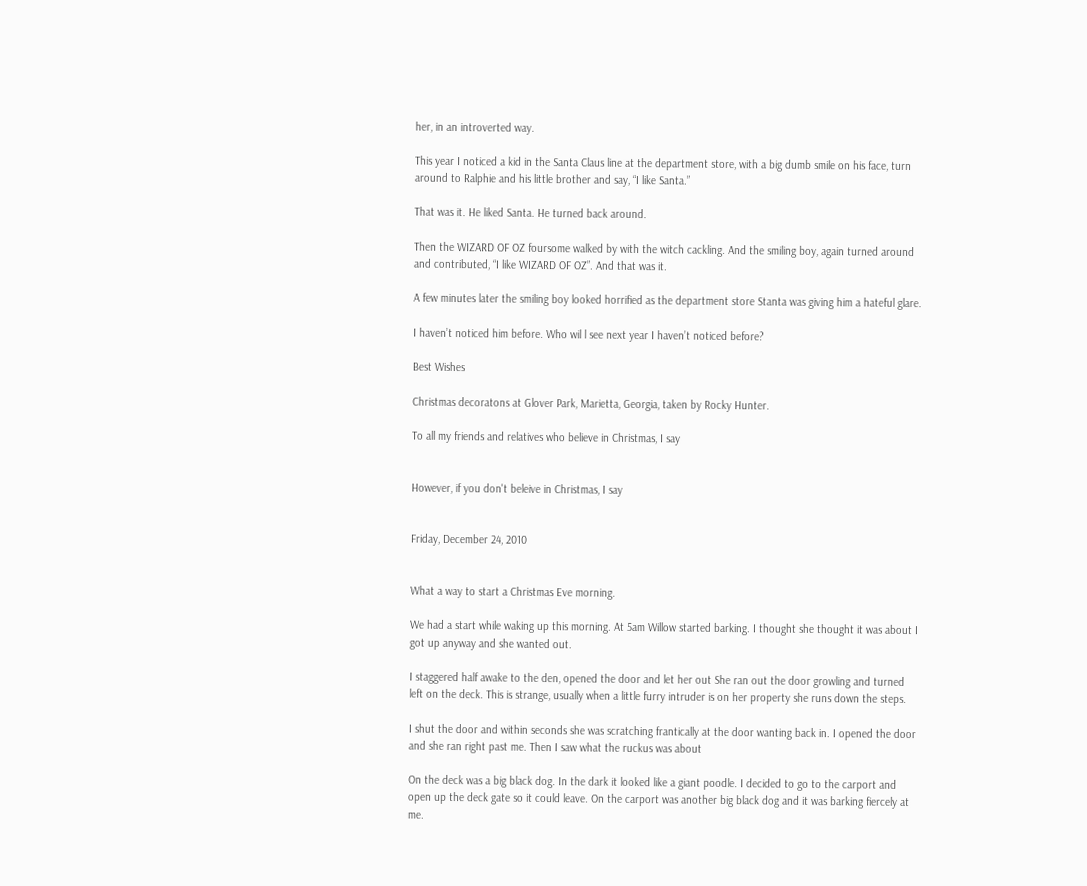her, in an introverted way.

This year I noticed a kid in the Santa Claus line at the department store, with a big dumb smile on his face, turn around to Ralphie and his little brother and say, “I like Santa.”

That was it. He liked Santa. He turned back around.

Then the WIZARD OF OZ foursome walked by with the witch cackling. And the smiling boy, again turned around and contributed, “I like WIZARD OF OZ”. And that was it.

A few minutes later the smiling boy looked horrified as the department store Stanta was giving him a hateful glare.

I haven’t noticed him before. Who wil l see next year I haven’t noticed before?

Best Wishes

Christmas decoratons at Glover Park, Marietta, Georgia, taken by Rocky Hunter.

To all my friends and relatives who believe in Christmas, I say


However, if you don't beleive in Christmas, I say


Friday, December 24, 2010


What a way to start a Christmas Eve morning.

We had a start while waking up this morning. At 5am Willow started barking. I thought she thought it was about I got up anyway and she wanted out.

I staggered half awake to the den, opened the door and let her out She ran out the door growling and turned left on the deck. This is strange, usually when a little furry intruder is on her property she runs down the steps.

I shut the door and within seconds she was scratching frantically at the door wanting back in. I opened the door and she ran right past me. Then I saw what the ruckus was about

On the deck was a big black dog. In the dark it looked like a giant poodle. I decided to go to the carport and open up the deck gate so it could leave. On the carport was another big black dog and it was barking fiercely at me.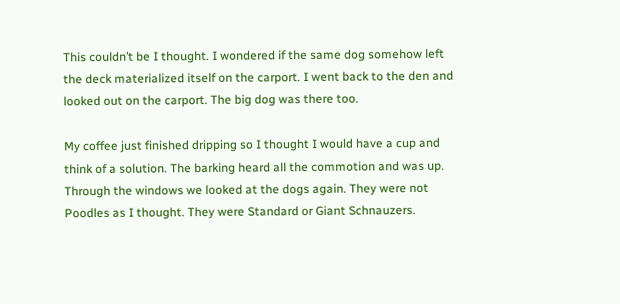This couldn’t be I thought. I wondered if the same dog somehow left the deck materialized itself on the carport. I went back to the den and looked out on the carport. The big dog was there too.

My coffee just finished dripping so I thought I would have a cup and think of a solution. The barking heard all the commotion and was up. Through the windows we looked at the dogs again. They were not Poodles as I thought. They were Standard or Giant Schnauzers.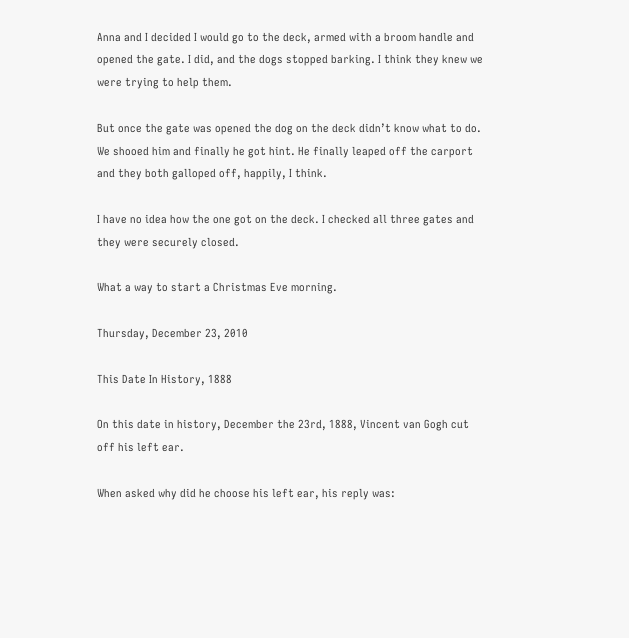Anna and I decided I would go to the deck, armed with a broom handle and opened the gate. I did, and the dogs stopped barking. I think they knew we were trying to help them.

But once the gate was opened the dog on the deck didn’t know what to do. We shooed him and finally he got hint. He finally leaped off the carport and they both galloped off, happily, I think.

I have no idea how the one got on the deck. I checked all three gates and they were securely closed.

What a way to start a Christmas Eve morning.

Thursday, December 23, 2010

This Date In History, 1888

On this date in history, December the 23rd, 1888, Vincent van Gogh cut off his left ear.

When asked why did he choose his left ear, his reply was: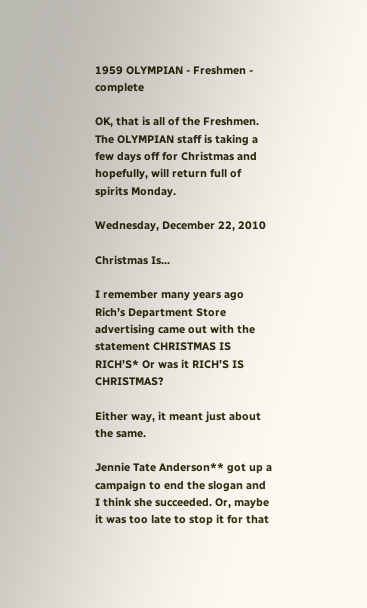1959 OLYMPIAN - Freshmen - complete

OK, that is all of the Freshmen. The OLYMPIAN staff is taking a few days off for Christmas and hopefully, will return full of spirits Monday.

Wednesday, December 22, 2010

Christmas Is...

I remember many years ago Rich’s Department Store advertising came out with the statement CHRISTMAS IS RICH’S* Or was it RICH’S IS CHRISTMAS?

Either way, it meant just about the same.

Jennie Tate Anderson** got up a campaign to end the slogan and I think she succeeded. Or, maybe it was too late to stop it for that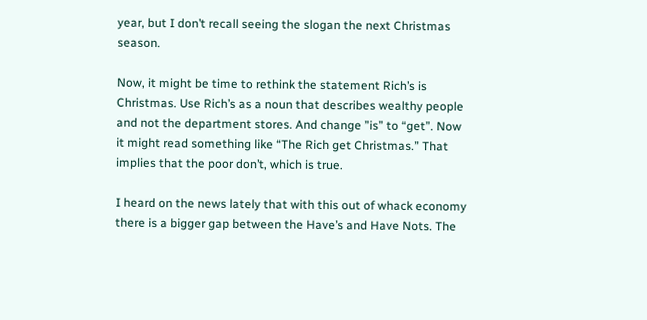year, but I don’t recall seeing the slogan the next Christmas season.

Now, it might be time to rethink the statement Rich’s is Christmas. Use Rich’s as a noun that describes wealthy people and not the department stores. And change ”is” to “get”. Now it might read something like “The Rich get Christmas.” That implies that the poor don’t, which is true.

I heard on the news lately that with this out of whack economy there is a bigger gap between the Have’s and Have Nots. The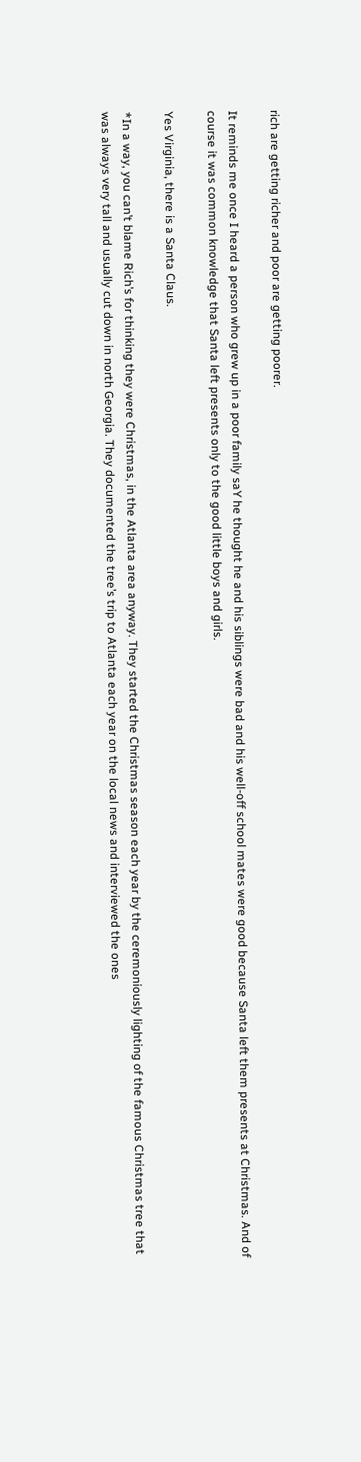rich are getting richer and poor are getting poorer.

It reminds me once I heard a person who grew up in a poor family saY he thought he and his siblings were bad and his well-off school mates were good because Santa left them presents at Christmas. And of course it was common knowledge that Santa left presents only to the good little boys and girls.

Yes Virginia, there is a Santa Claus.

*In a way, you can’t blame Rich’s for thinking they were Christmas, in the Atlanta area anyway. They started the Christmas season each year by the ceremoniously lighting of the famous Christmas tree that was always very tall and usually cut down in north Georgia. They documented the tree’s trip to Atlanta each year on the local news and interviewed the ones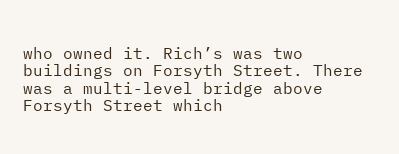who owned it. Rich’s was two buildings on Forsyth Street. There was a multi-level bridge above Forsyth Street which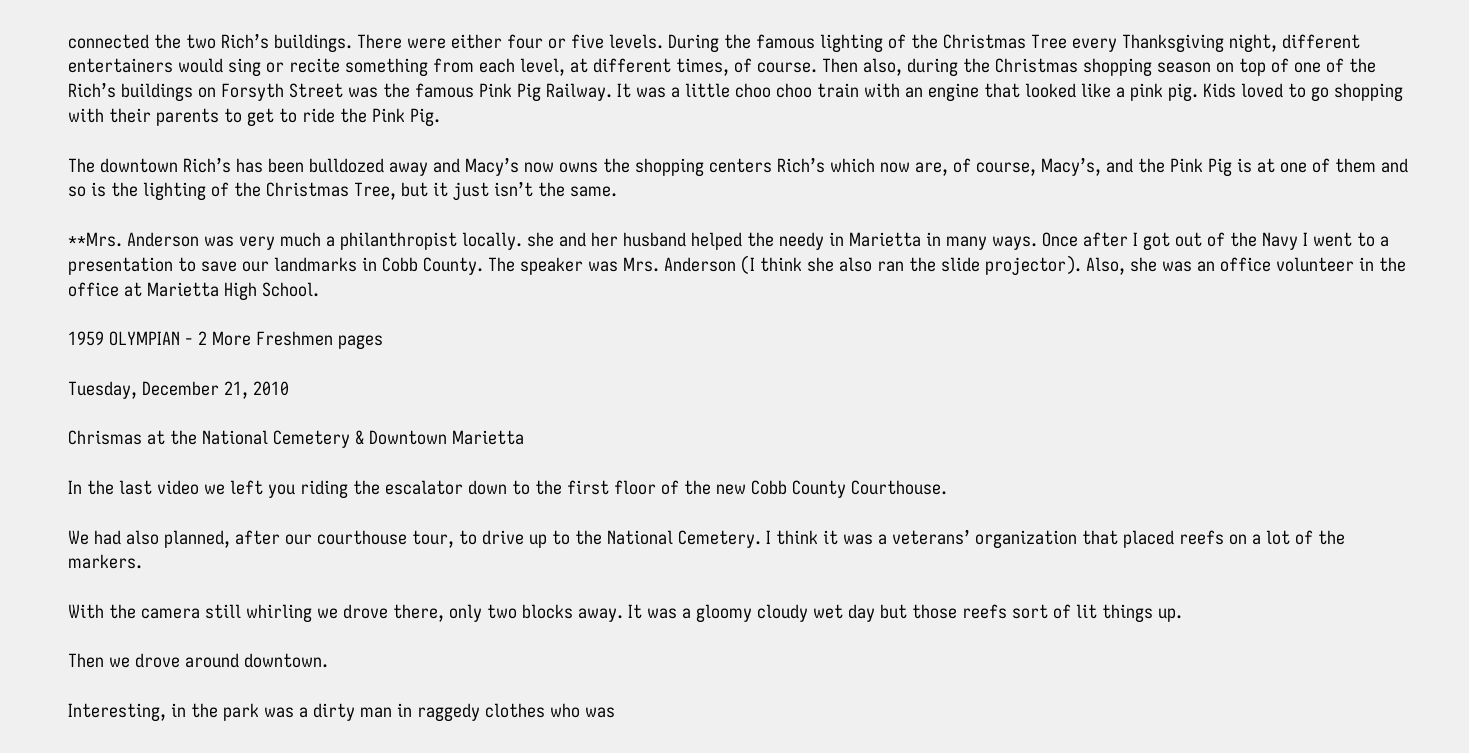connected the two Rich’s buildings. There were either four or five levels. During the famous lighting of the Christmas Tree every Thanksgiving night, different entertainers would sing or recite something from each level, at different times, of course. Then also, during the Christmas shopping season on top of one of the Rich’s buildings on Forsyth Street was the famous Pink Pig Railway. It was a little choo choo train with an engine that looked like a pink pig. Kids loved to go shopping with their parents to get to ride the Pink Pig.

The downtown Rich’s has been bulldozed away and Macy’s now owns the shopping centers Rich’s which now are, of course, Macy’s, and the Pink Pig is at one of them and so is the lighting of the Christmas Tree, but it just isn’t the same.

**Mrs. Anderson was very much a philanthropist locally. she and her husband helped the needy in Marietta in many ways. Once after I got out of the Navy I went to a presentation to save our landmarks in Cobb County. The speaker was Mrs. Anderson (I think she also ran the slide projector). Also, she was an office volunteer in the office at Marietta High School.

1959 OLYMPIAN - 2 More Freshmen pages

Tuesday, December 21, 2010

Chrismas at the National Cemetery & Downtown Marietta

In the last video we left you riding the escalator down to the first floor of the new Cobb County Courthouse.

We had also planned, after our courthouse tour, to drive up to the National Cemetery. I think it was a veterans’ organization that placed reefs on a lot of the markers.

With the camera still whirling we drove there, only two blocks away. It was a gloomy cloudy wet day but those reefs sort of lit things up.

Then we drove around downtown.

Interesting, in the park was a dirty man in raggedy clothes who was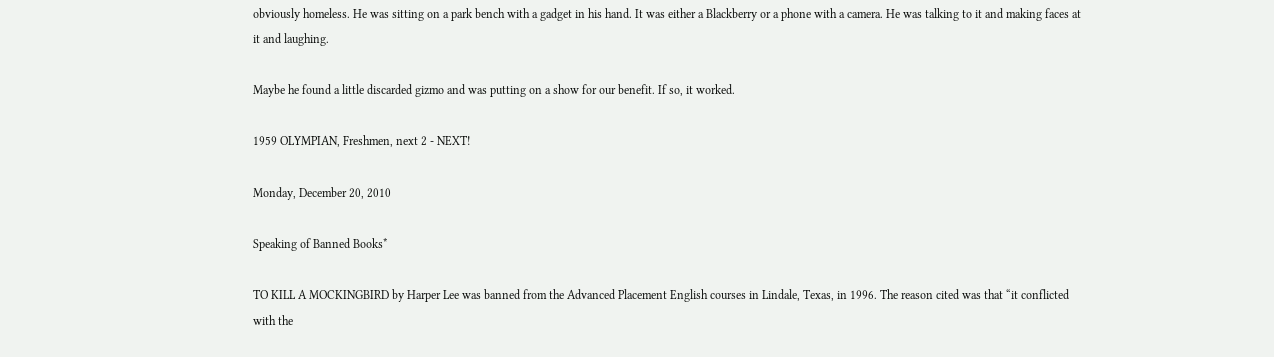obviously homeless. He was sitting on a park bench with a gadget in his hand. It was either a Blackberry or a phone with a camera. He was talking to it and making faces at it and laughing.

Maybe he found a little discarded gizmo and was putting on a show for our benefit. If so, it worked.

1959 OLYMPIAN, Freshmen, next 2 - NEXT!

Monday, December 20, 2010

Speaking of Banned Books*

TO KILL A MOCKINGBIRD by Harper Lee was banned from the Advanced Placement English courses in Lindale, Texas, in 1996. The reason cited was that “it conflicted with the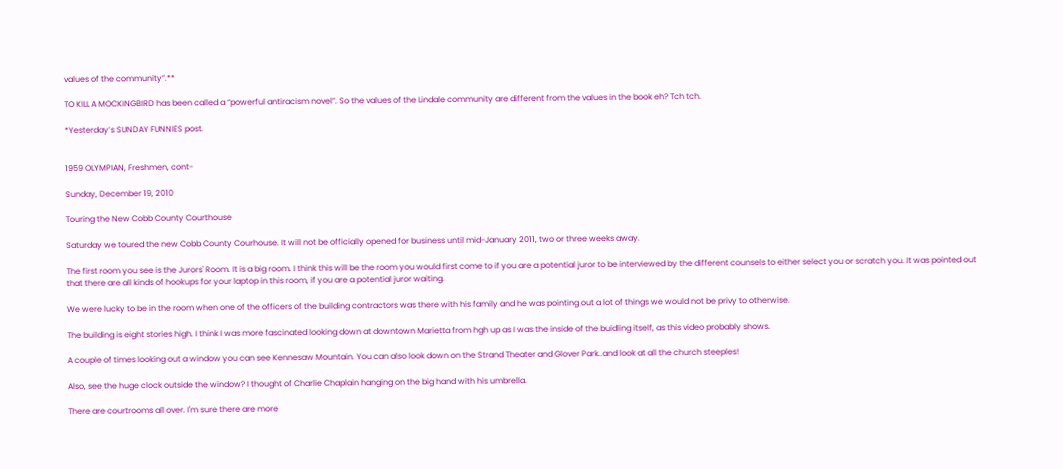values of the community”.**

TO KILL A MOCKINGBIRD has been called a “powerful antiracism novel”. So the values of the Lindale community are different from the values in the book eh? Tch tch.

*Yesterday’s SUNDAY FUNNIES post.


1959 OLYMPIAN, Freshmen, cont-

Sunday, December 19, 2010

Touring the New Cobb County Courthouse

Saturday we toured the new Cobb County Courhouse. It will not be officially opened for business until mid-January 2011, two or three weeks away.

The first room you see is the Jurors' Room. It is a big room. I think this will be the room you would first come to if you are a potential juror to be interviewed by the different counsels to either select you or scratch you. It was pointed out that there are all kinds of hookups for your laptop in this room, if you are a potential juror waiting.

We were lucky to be in the room when one of the officers of the building contractors was there with his family and he was pointing out a lot of things we would not be privy to otherwise.

The building is eight stories high. I think I was more fascinated looking down at downtown Marietta from hgh up as I was the inside of the buidling itself, as this video probably shows.

A couple of times looking out a window you can see Kennesaw Mountain. You can also look down on the Strand Theater and Glover Park..and look at all the church steeples!

Also, see the huge clock outside the window? I thought of Charlie Chaplain hanging on the big hand with his umbrella.

There are courtrooms all over. I'm sure there are more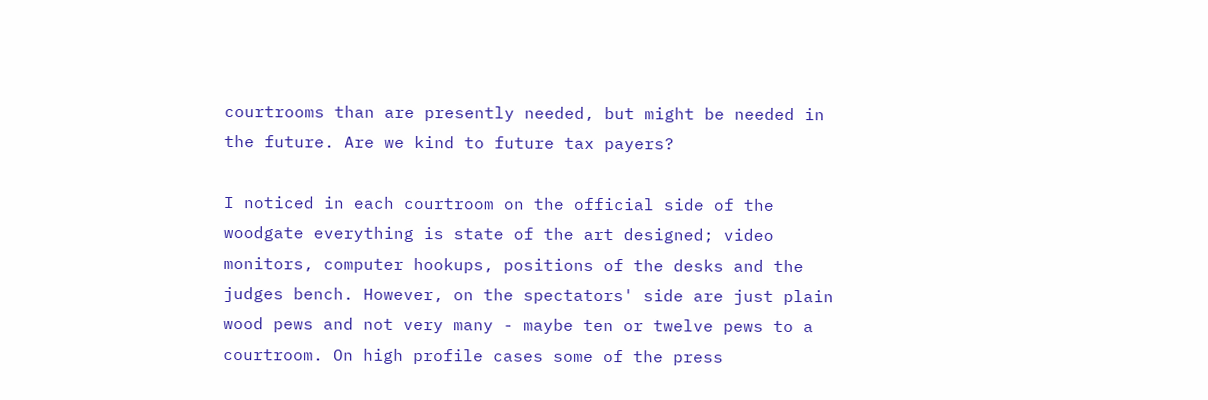courtrooms than are presently needed, but might be needed in the future. Are we kind to future tax payers?

I noticed in each courtroom on the official side of the woodgate everything is state of the art designed; video monitors, computer hookups, positions of the desks and the judges bench. However, on the spectators' side are just plain wood pews and not very many - maybe ten or twelve pews to a courtroom. On high profile cases some of the press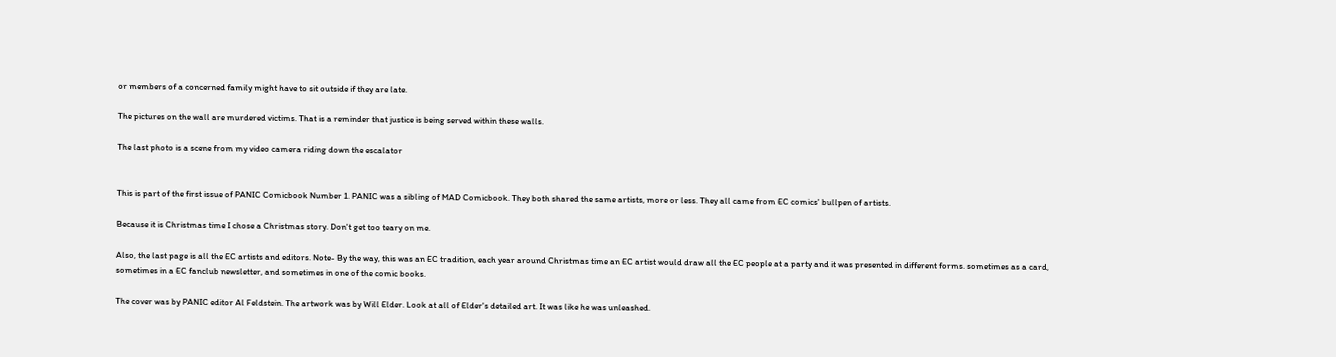or members of a concerned family might have to sit outside if they are late.

The pictures on the wall are murdered victims. That is a reminder that justice is being served within these walls.

The last photo is a scene from my video camera riding down the escalator


This is part of the first issue of PANIC Comicbook Number 1. PANIC was a sibling of MAD Comicbook. They both shared the same artists, more or less. They all came from EC comics' bullpen of artists.

Because it is Christmas time I chose a Christmas story. Don't get too teary on me.

Also, the last page is all the EC artists and editors. Note- By the way, this was an EC tradition, each year around Christmas time an EC artist would draw all the EC people at a party and it was presented in different forms. sometimes as a card, sometimes in a EC fanclub newsletter, and sometimes in one of the comic books.

The cover was by PANIC editor Al Feldstein. The artwork was by Will Elder. Look at all of Elder's detailed art. It was like he was unleashed.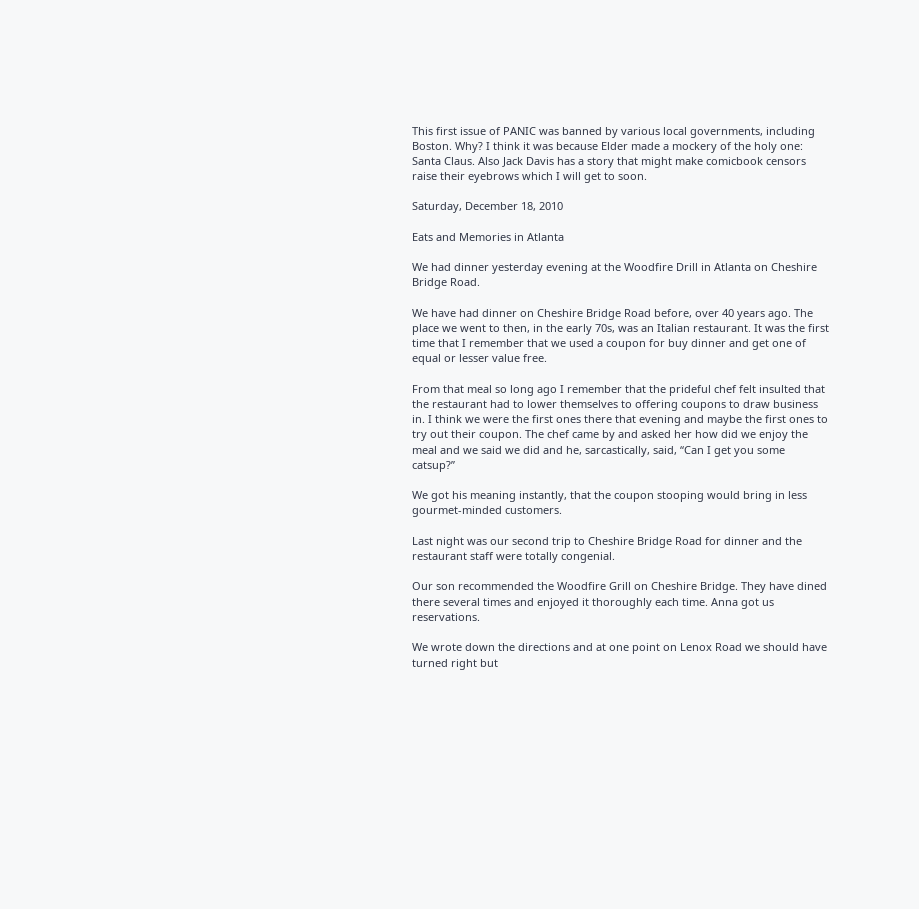This first issue of PANIC was banned by various local governments, including Boston. Why? I think it was because Elder made a mockery of the holy one: Santa Claus. Also Jack Davis has a story that might make comicbook censors raise their eyebrows which I will get to soon.

Saturday, December 18, 2010

Eats and Memories in Atlanta

We had dinner yesterday evening at the Woodfire Drill in Atlanta on Cheshire Bridge Road.

We have had dinner on Cheshire Bridge Road before, over 40 years ago. The place we went to then, in the early 70s, was an Italian restaurant. It was the first time that I remember that we used a coupon for buy dinner and get one of equal or lesser value free.

From that meal so long ago I remember that the prideful chef felt insulted that the restaurant had to lower themselves to offering coupons to draw business in. I think we were the first ones there that evening and maybe the first ones to try out their coupon. The chef came by and asked her how did we enjoy the meal and we said we did and he, sarcastically, said, “Can I get you some catsup?”

We got his meaning instantly, that the coupon stooping would bring in less gourmet-minded customers.

Last night was our second trip to Cheshire Bridge Road for dinner and the restaurant staff were totally congenial.

Our son recommended the Woodfire Grill on Cheshire Bridge. They have dined there several times and enjoyed it thoroughly each time. Anna got us reservations.

We wrote down the directions and at one point on Lenox Road we should have turned right but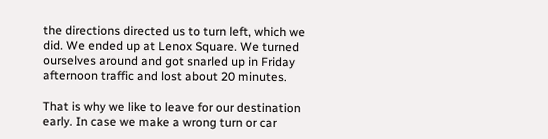the directions directed us to turn left, which we did. We ended up at Lenox Square. We turned ourselves around and got snarled up in Friday afternoon traffic and lost about 20 minutes.

That is why we like to leave for our destination early. In case we make a wrong turn or car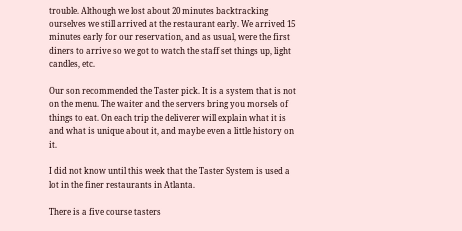trouble. Although we lost about 20 minutes backtracking ourselves we still arrived at the restaurant early. We arrived 15 minutes early for our reservation, and as usual, were the first diners to arrive so we got to watch the staff set things up, light candles, etc.

Our son recommended the Taster pick. It is a system that is not on the menu. The waiter and the servers bring you morsels of things to eat. On each trip the deliverer will explain what it is and what is unique about it, and maybe even a little history on it.

I did not know until this week that the Taster System is used a lot in the finer restaurants in Atlanta.

There is a five course tasters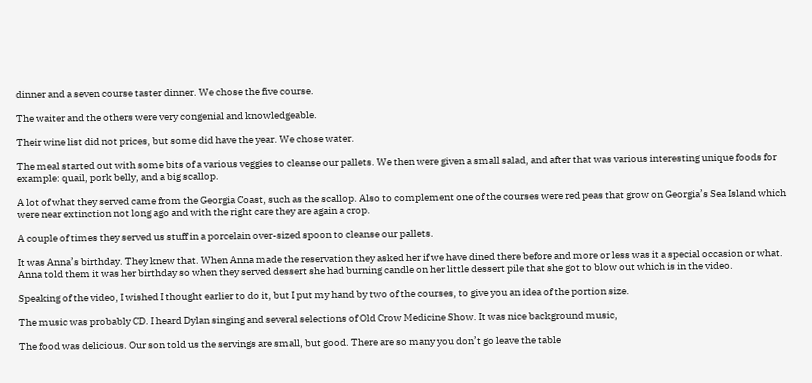dinner and a seven course taster dinner. We chose the five course.

The waiter and the others were very congenial and knowledgeable.

Their wine list did not prices, but some did have the year. We chose water.

The meal started out with some bits of a various veggies to cleanse our pallets. We then were given a small salad, and after that was various interesting unique foods for example: quail, pork belly, and a big scallop.

A lot of what they served came from the Georgia Coast, such as the scallop. Also to complement one of the courses were red peas that grow on Georgia’s Sea Island which were near extinction not long ago and with the right care they are again a crop.

A couple of times they served us stuff in a porcelain over-sized spoon to cleanse our pallets.

It was Anna’s birthday. They knew that. When Anna made the reservation they asked her if we have dined there before and more or less was it a special occasion or what. Anna told them it was her birthday so when they served dessert she had burning candle on her little dessert pile that she got to blow out which is in the video.

Speaking of the video, I wished I thought earlier to do it, but I put my hand by two of the courses, to give you an idea of the portion size.

The music was probably CD. I heard Dylan singing and several selections of Old Crow Medicine Show. It was nice background music,

The food was delicious. Our son told us the servings are small, but good. There are so many you don’t go leave the table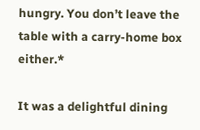hungry. You don’t leave the table with a carry-home box either.*

It was a delightful dining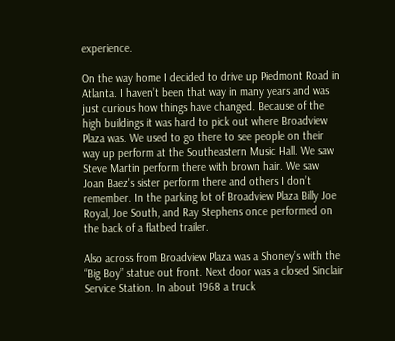experience.

On the way home I decided to drive up Piedmont Road in Atlanta. I haven’t been that way in many years and was just curious how things have changed. Because of the high buildings it was hard to pick out where Broadview Plaza was. We used to go there to see people on their way up perform at the Southeastern Music Hall. We saw Steve Martin perform there with brown hair. We saw Joan Baez's sister perform there and others I don’t remember. In the parking lot of Broadview Plaza Billy Joe Royal, Joe South, and Ray Stephens once performed on the back of a flatbed trailer.

Also across from Broadview Plaza was a Shoney’s with the “Big Boy” statue out front. Next door was a closed Sinclair Service Station. In about 1968 a truck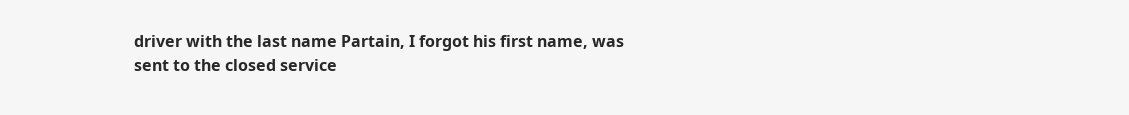driver with the last name Partain, I forgot his first name, was sent to the closed service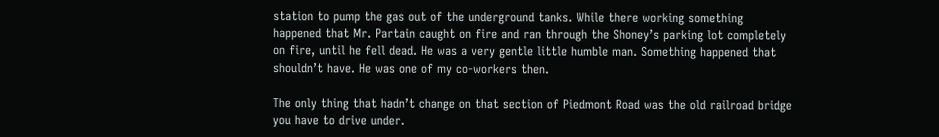station to pump the gas out of the underground tanks. While there working something happened that Mr. Partain caught on fire and ran through the Shoney’s parking lot completely on fire, until he fell dead. He was a very gentle little humble man. Something happened that shouldn’t have. He was one of my co-workers then.

The only thing that hadn’t change on that section of Piedmont Road was the old railroad bridge you have to drive under.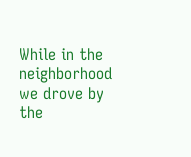While in the neighborhood we drove by the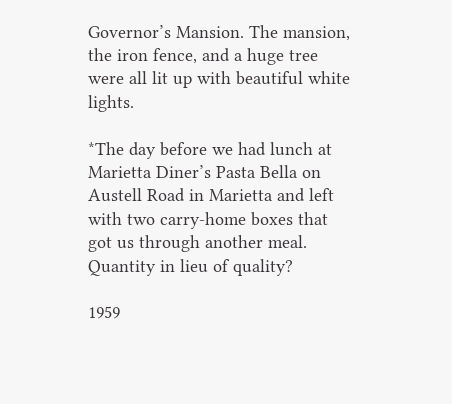Governor’s Mansion. The mansion, the iron fence, and a huge tree were all lit up with beautiful white lights.

*The day before we had lunch at Marietta Diner’s Pasta Bella on Austell Road in Marietta and left with two carry-home boxes that got us through another meal. Quantity in lieu of quality?

1959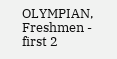OLYMPIAN, Freshmen - first 2